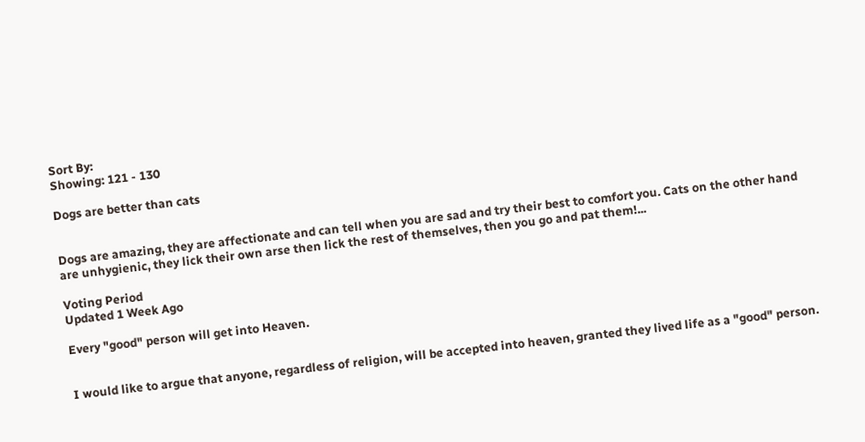Sort By:
Showing: 121 - 130

Dogs are better than cats


Dogs are amazing, they are affectionate and can tell when you are sad and try their best to comfort you. Cats on the other hand are unhygienic, they lick their own arse then lick the rest of themselves, then you go and pat them!...

Voting Period
Updated 1 Week Ago

Every "good" person will get into Heaven.


I would like to argue that anyone, regardless of religion, will be accepted into heaven, granted they lived life as a "good" person.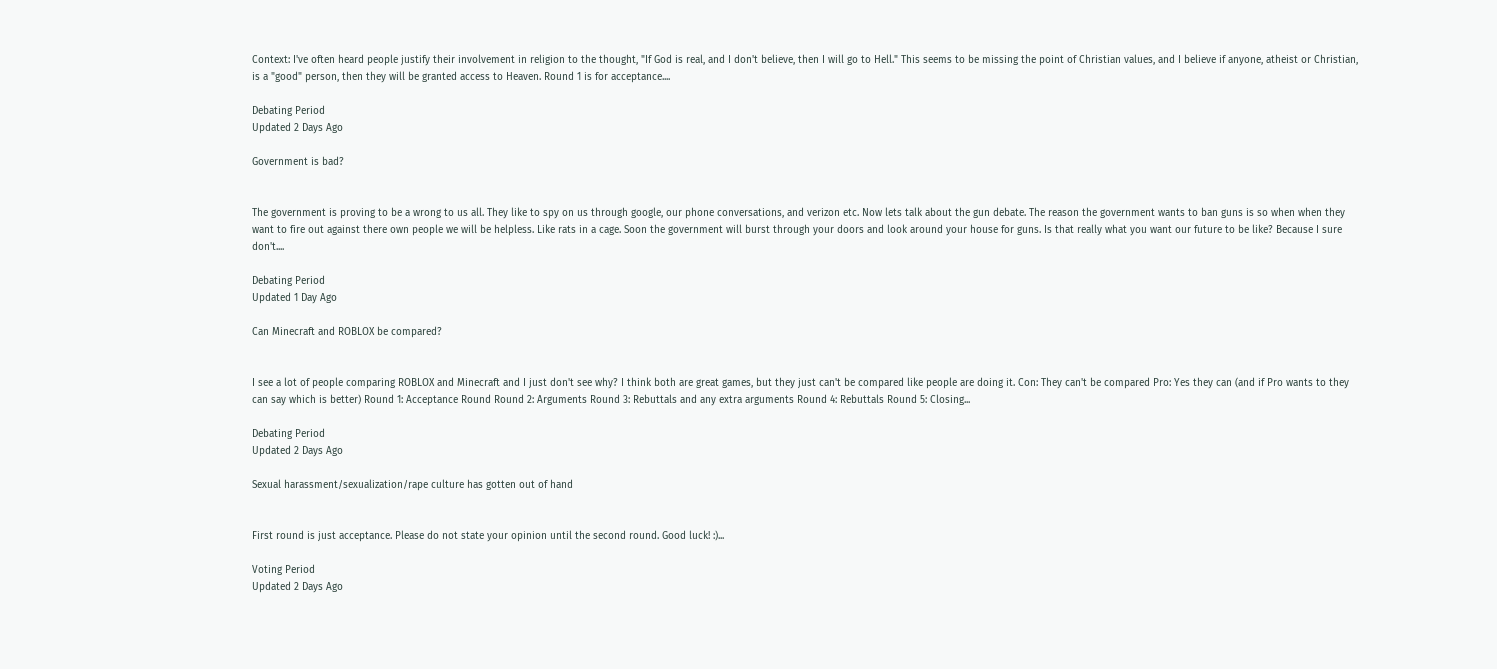Context: I've often heard people justify their involvement in religion to the thought, "If God is real, and I don't believe, then I will go to Hell." This seems to be missing the point of Christian values, and I believe if anyone, atheist or Christian, is a "good" person, then they will be granted access to Heaven. Round 1 is for acceptance....

Debating Period
Updated 2 Days Ago

Government is bad?


The government is proving to be a wrong to us all. They like to spy on us through google, our phone conversations, and verizon etc. Now lets talk about the gun debate. The reason the government wants to ban guns is so when when they want to fire out against there own people we will be helpless. Like rats in a cage. Soon the government will burst through your doors and look around your house for guns. Is that really what you want our future to be like? Because I sure don't....

Debating Period
Updated 1 Day Ago

Can Minecraft and ROBLOX be compared?


I see a lot of people comparing ROBLOX and Minecraft and I just don't see why? I think both are great games, but they just can't be compared like people are doing it. Con: They can't be compared Pro: Yes they can (and if Pro wants to they can say which is better) Round 1: Acceptance Round Round 2: Arguments Round 3: Rebuttals and any extra arguments Round 4: Rebuttals Round 5: Closing...

Debating Period
Updated 2 Days Ago

Sexual harassment/sexualization/rape culture has gotten out of hand


First round is just acceptance. Please do not state your opinion until the second round. Good luck! :)...

Voting Period
Updated 2 Days Ago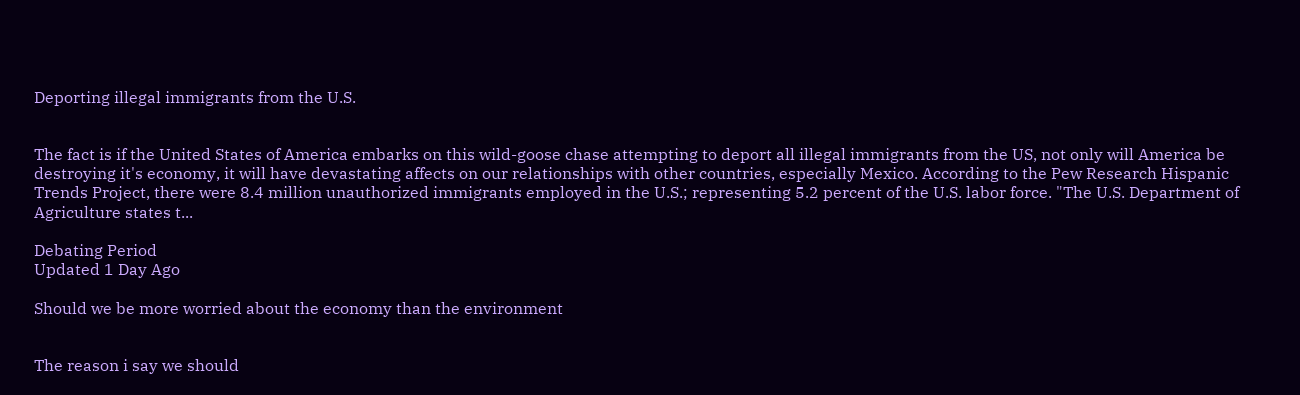Deporting illegal immigrants from the U.S.


The fact is if the United States of America embarks on this wild-goose chase attempting to deport all illegal immigrants from the US, not only will America be destroying it's economy, it will have devastating affects on our relationships with other countries, especially Mexico. According to the Pew Research Hispanic Trends Project, there were 8.4 million unauthorized immigrants employed in the U.S.; representing 5.2 percent of the U.S. labor force. "The U.S. Department of Agriculture states t...

Debating Period
Updated 1 Day Ago

Should we be more worried about the economy than the environment


The reason i say we should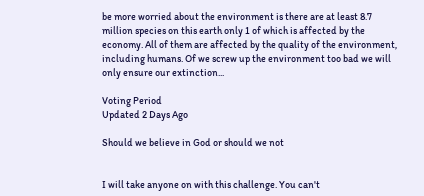be more worried about the environment is there are at least 8.7 million species on this earth only 1 of which is affected by the economy. All of them are affected by the quality of the environment, including humans. Of we screw up the environment too bad we will only ensure our extinction...

Voting Period
Updated 2 Days Ago

Should we believe in God or should we not


I will take anyone on with this challenge. You can't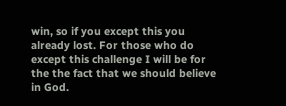win, so if you except this you already lost. For those who do except this challenge I will be for the the fact that we should believe in God.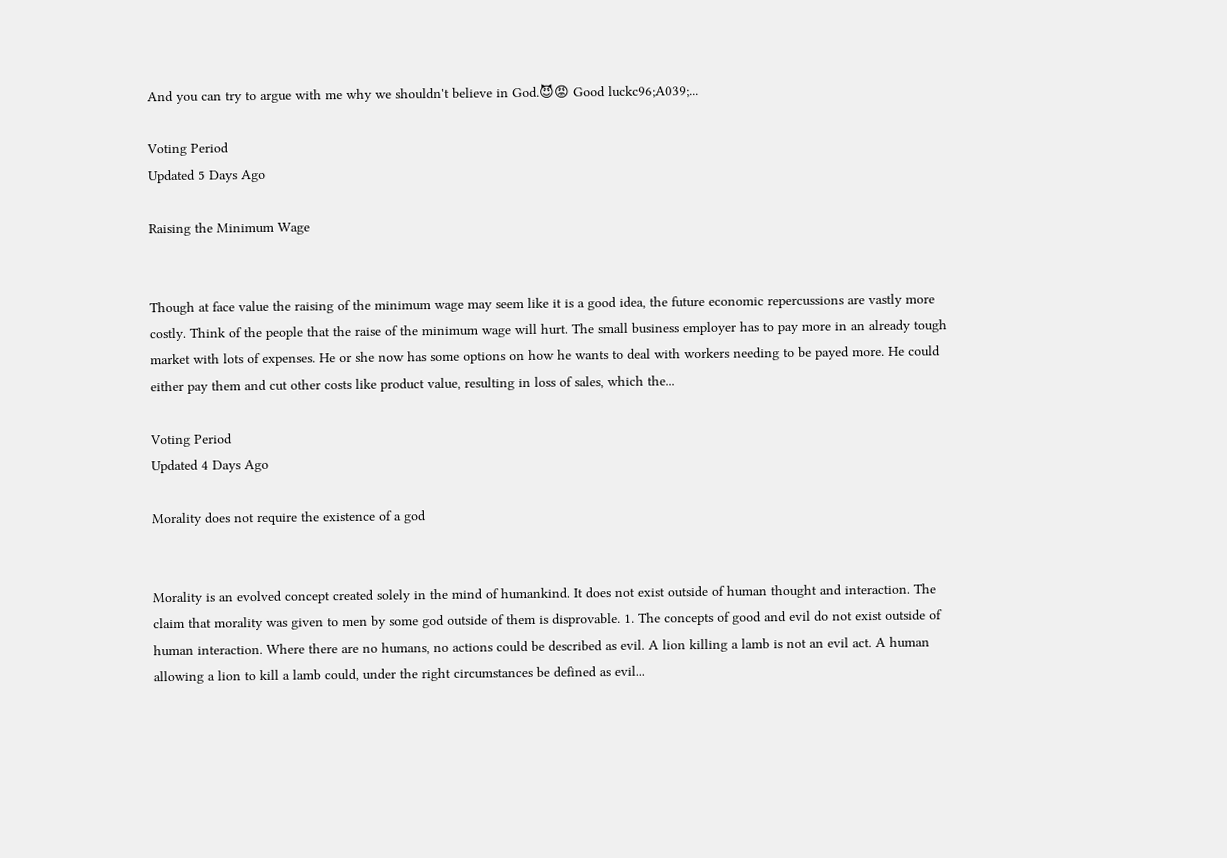And you can try to argue with me why we shouldn't believe in God.😈😡 Good luckc96;A039;...

Voting Period
Updated 5 Days Ago

Raising the Minimum Wage


Though at face value the raising of the minimum wage may seem like it is a good idea, the future economic repercussions are vastly more costly. Think of the people that the raise of the minimum wage will hurt. The small business employer has to pay more in an already tough market with lots of expenses. He or she now has some options on how he wants to deal with workers needing to be payed more. He could either pay them and cut other costs like product value, resulting in loss of sales, which the...

Voting Period
Updated 4 Days Ago

Morality does not require the existence of a god


Morality is an evolved concept created solely in the mind of humankind. It does not exist outside of human thought and interaction. The claim that morality was given to men by some god outside of them is disprovable. 1. The concepts of good and evil do not exist outside of human interaction. Where there are no humans, no actions could be described as evil. A lion killing a lamb is not an evil act. A human allowing a lion to kill a lamb could, under the right circumstances be defined as evil...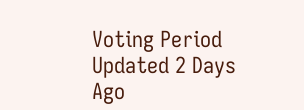Voting Period
Updated 2 Days Ago